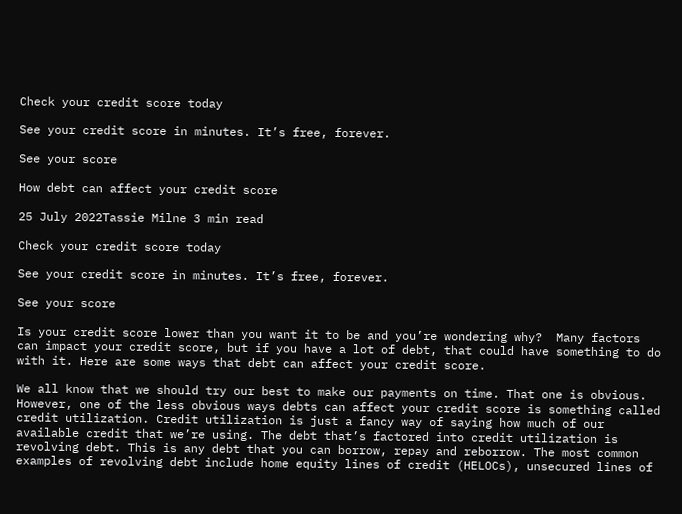Check your credit score today

See your credit score in minutes. It’s free, forever.

See your score

How debt can affect your credit score

25 July 2022Tassie Milne 3 min read

Check your credit score today

See your credit score in minutes. It’s free, forever.

See your score

Is your credit score lower than you want it to be and you’re wondering why?  Many factors can impact your credit score, but if you have a lot of debt, that could have something to do with it. Here are some ways that debt can affect your credit score.

We all know that we should try our best to make our payments on time. That one is obvious. However, one of the less obvious ways debts can affect your credit score is something called credit utilization. Credit utilization is just a fancy way of saying how much of our available credit that we’re using. The debt that’s factored into credit utilization is revolving debt. This is any debt that you can borrow, repay and reborrow. The most common examples of revolving debt include home equity lines of credit (HELOCs), unsecured lines of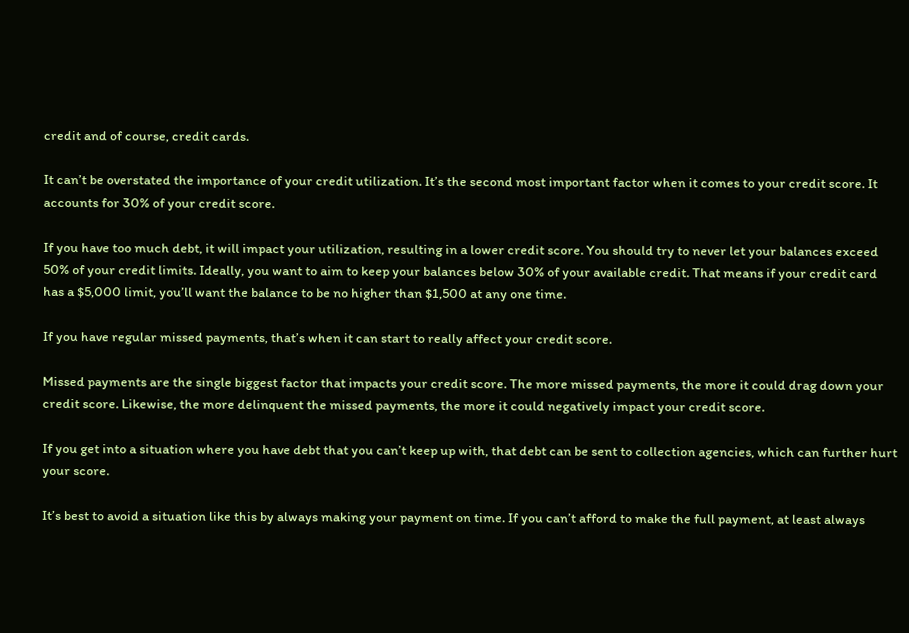credit and of course, credit cards.

It can’t be overstated the importance of your credit utilization. It’s the second most important factor when it comes to your credit score. It accounts for 30% of your credit score.

If you have too much debt, it will impact your utilization, resulting in a lower credit score. You should try to never let your balances exceed 50% of your credit limits. Ideally, you want to aim to keep your balances below 30% of your available credit. That means if your credit card has a $5,000 limit, you’ll want the balance to be no higher than $1,500 at any one time.

If you have regular missed payments, that’s when it can start to really affect your credit score.

Missed payments are the single biggest factor that impacts your credit score. The more missed payments, the more it could drag down your credit score. Likewise, the more delinquent the missed payments, the more it could negatively impact your credit score.

If you get into a situation where you have debt that you can’t keep up with, that debt can be sent to collection agencies, which can further hurt your score.

It’s best to avoid a situation like this by always making your payment on time. If you can’t afford to make the full payment, at least always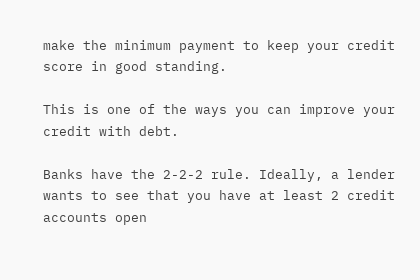make the minimum payment to keep your credit score in good standing.

This is one of the ways you can improve your credit with debt.

Banks have the 2-2-2 rule. Ideally, a lender wants to see that you have at least 2 credit accounts open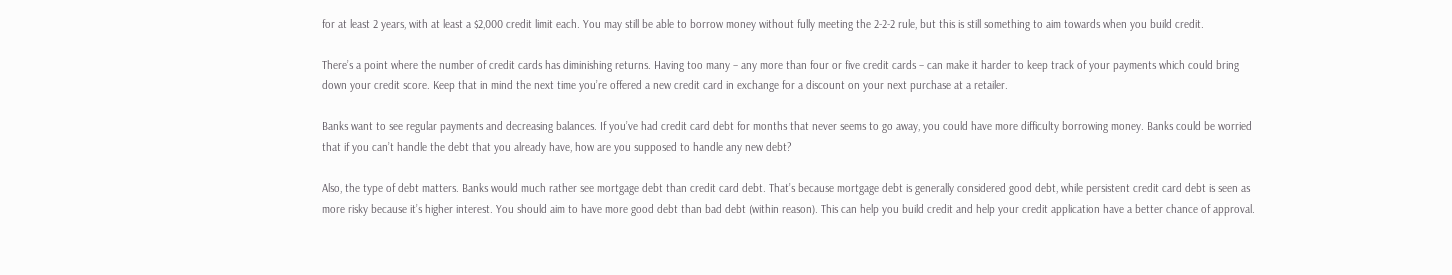for at least 2 years, with at least a $2,000 credit limit each. You may still be able to borrow money without fully meeting the 2-2-2 rule, but this is still something to aim towards when you build credit.

There’s a point where the number of credit cards has diminishing returns. Having too many – any more than four or five credit cards – can make it harder to keep track of your payments which could bring down your credit score. Keep that in mind the next time you’re offered a new credit card in exchange for a discount on your next purchase at a retailer.

Banks want to see regular payments and decreasing balances. If you’ve had credit card debt for months that never seems to go away, you could have more difficulty borrowing money. Banks could be worried that if you can’t handle the debt that you already have, how are you supposed to handle any new debt?

Also, the type of debt matters. Banks would much rather see mortgage debt than credit card debt. That’s because mortgage debt is generally considered good debt, while persistent credit card debt is seen as more risky because it’s higher interest. You should aim to have more good debt than bad debt (within reason). This can help you build credit and help your credit application have a better chance of approval.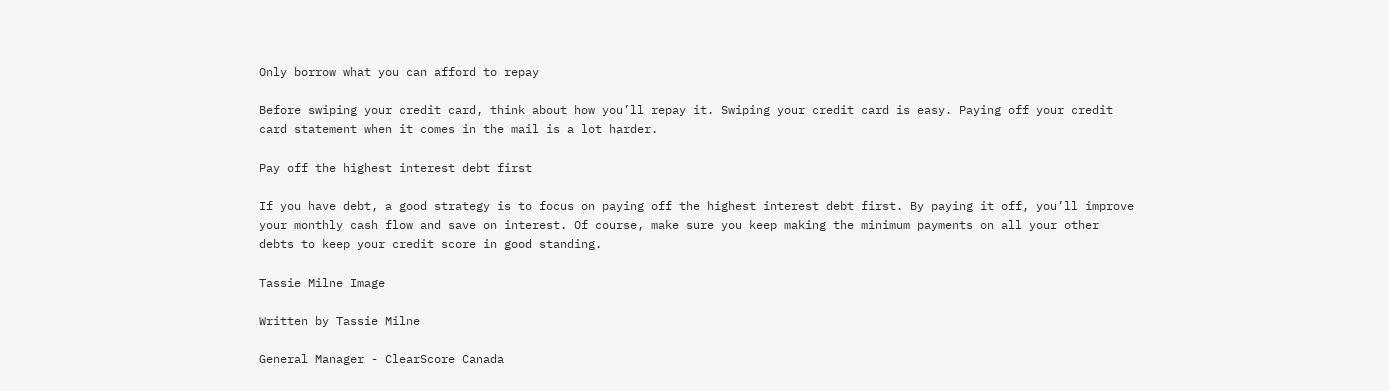Only borrow what you can afford to repay

Before swiping your credit card, think about how you’ll repay it. Swiping your credit card is easy. Paying off your credit card statement when it comes in the mail is a lot harder.

Pay off the highest interest debt first

If you have debt, a good strategy is to focus on paying off the highest interest debt first. By paying it off, you’ll improve your monthly cash flow and save on interest. Of course, make sure you keep making the minimum payments on all your other debts to keep your credit score in good standing.

Tassie Milne Image

Written by Tassie Milne

General Manager - ClearScore Canada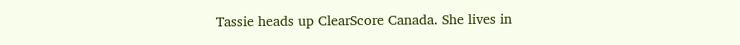Tassie heads up ClearScore Canada. She lives in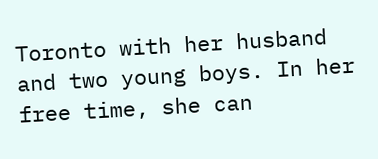Toronto with her husband and two young boys. In her free time, she can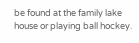be found at the family lake house or playing ball hockey.